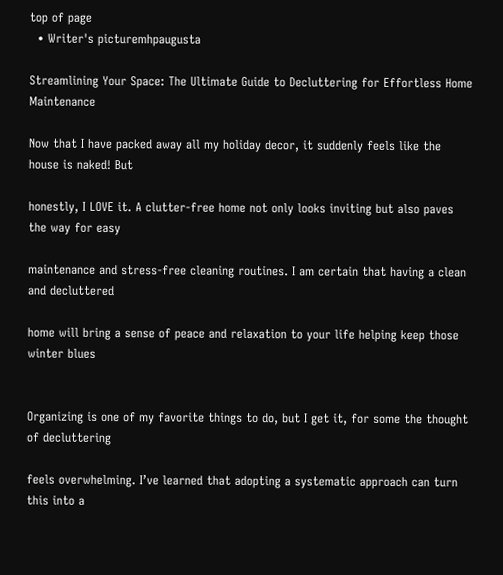top of page
  • Writer's picturemhpaugusta

Streamlining Your Space: The Ultimate Guide to Decluttering for Effortless Home Maintenance

Now that I have packed away all my holiday decor, it suddenly feels like the house is naked! But

honestly, I LOVE it. A clutter-free home not only looks inviting but also paves the way for easy

maintenance and stress-free cleaning routines. I am certain that having a clean and decluttered

home will bring a sense of peace and relaxation to your life helping keep those winter blues


Organizing is one of my favorite things to do, but I get it, for some the thought of decluttering

feels overwhelming. I’ve learned that adopting a systematic approach can turn this into a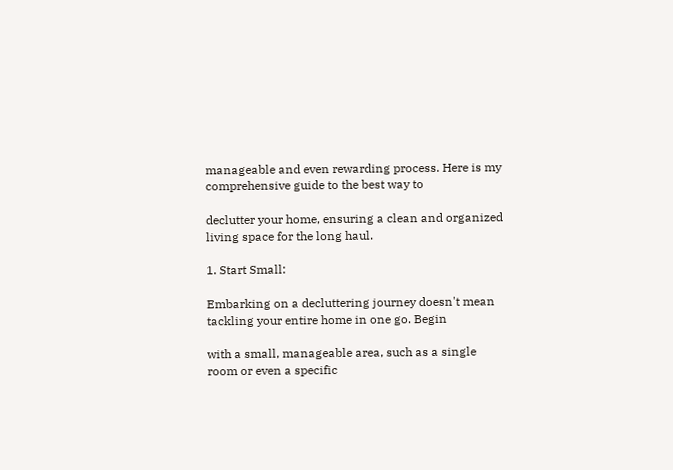manageable and even rewarding process. Here is my comprehensive guide to the best way to

declutter your home, ensuring a clean and organized living space for the long haul.

1. Start Small:

Embarking on a decluttering journey doesn't mean tackling your entire home in one go. Begin

with a small, manageable area, such as a single room or even a specific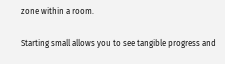zone within a room.

Starting small allows you to see tangible progress and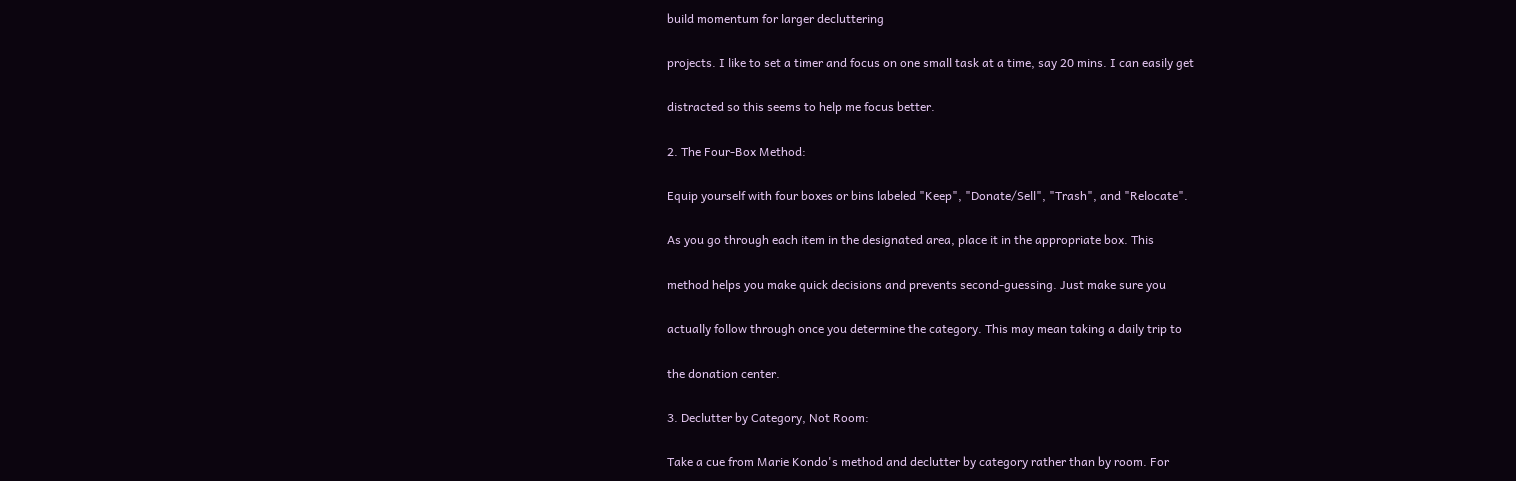build momentum for larger decluttering

projects. I like to set a timer and focus on one small task at a time, say 20 mins. I can easily get

distracted so this seems to help me focus better.

2. The Four-Box Method:

Equip yourself with four boxes or bins labeled "Keep", "Donate/Sell", "Trash", and "Relocate".

As you go through each item in the designated area, place it in the appropriate box. This

method helps you make quick decisions and prevents second-guessing. Just make sure you

actually follow through once you determine the category. This may mean taking a daily trip to

the donation center.

3. Declutter by Category, Not Room:

Take a cue from Marie Kondo's method and declutter by category rather than by room. For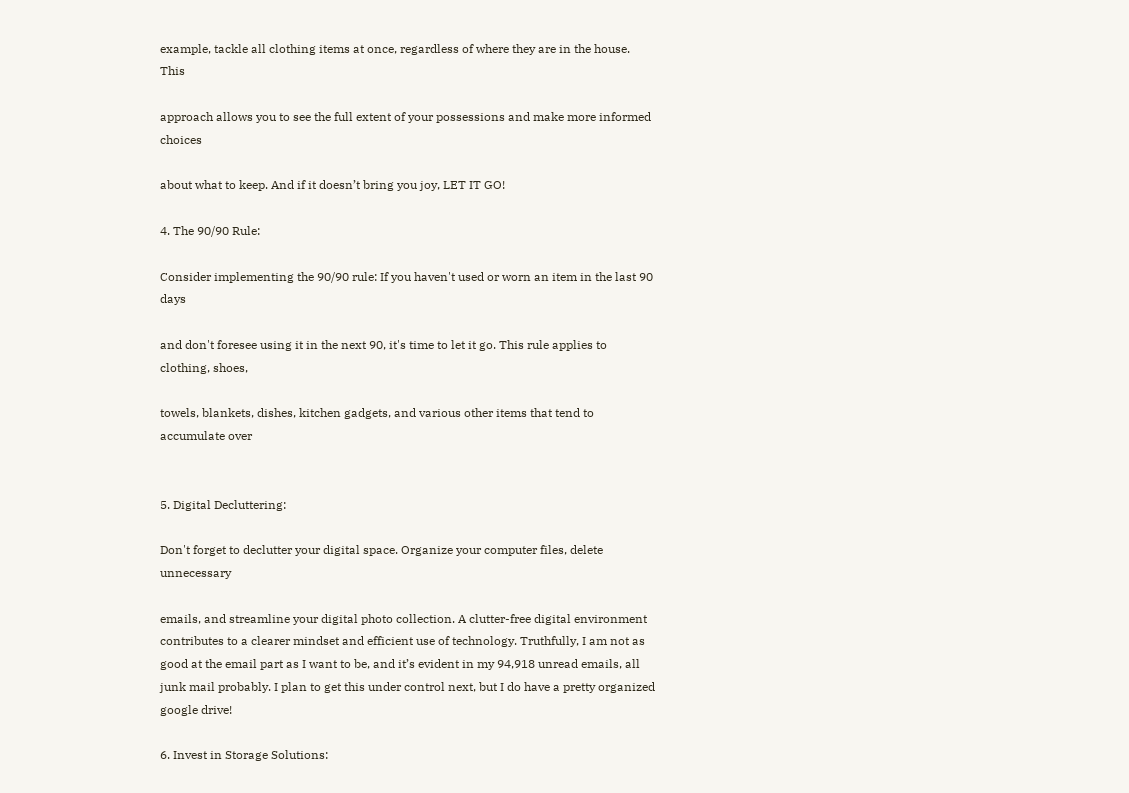example, tackle all clothing items at once, regardless of where they are in the house. This

approach allows you to see the full extent of your possessions and make more informed choices

about what to keep. And if it doesn’t bring you joy, LET IT GO!

4. The 90/90 Rule:

Consider implementing the 90/90 rule: If you haven't used or worn an item in the last 90 days

and don't foresee using it in the next 90, it's time to let it go. This rule applies to clothing, shoes,

towels, blankets, dishes, kitchen gadgets, and various other items that tend to accumulate over


5. Digital Decluttering:

Don't forget to declutter your digital space. Organize your computer files, delete unnecessary

emails, and streamline your digital photo collection. A clutter-free digital environment contributes to a clearer mindset and efficient use of technology. Truthfully, I am not as good at the email part as I want to be, and it’s evident in my 94,918 unread emails, all junk mail probably. I plan to get this under control next, but I do have a pretty organized google drive!

6. Invest in Storage Solutions: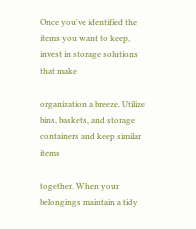Once you've identified the items you want to keep, invest in storage solutions that make

organization a breeze. Utilize bins, baskets, and storage containers and keep similar items

together. When your belongings maintain a tidy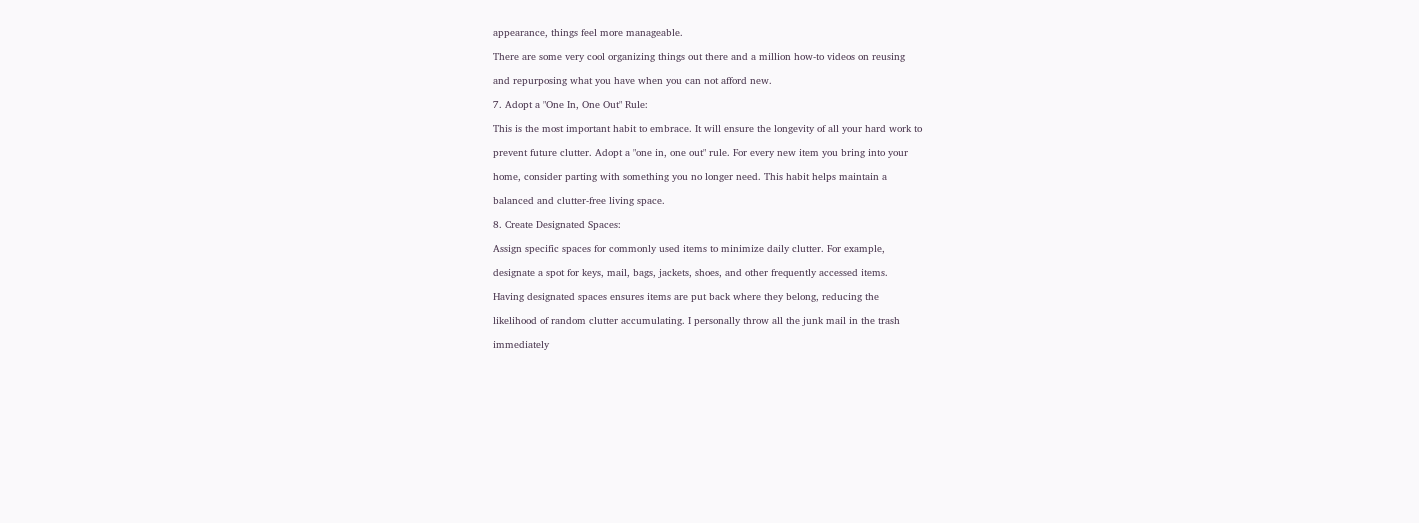appearance, things feel more manageable.

There are some very cool organizing things out there and a million how-to videos on reusing

and repurposing what you have when you can not afford new.

7. Adopt a "One In, One Out" Rule:

This is the most important habit to embrace. It will ensure the longevity of all your hard work to

prevent future clutter. Adopt a "one in, one out" rule. For every new item you bring into your

home, consider parting with something you no longer need. This habit helps maintain a

balanced and clutter-free living space.

8. Create Designated Spaces:

Assign specific spaces for commonly used items to minimize daily clutter. For example,

designate a spot for keys, mail, bags, jackets, shoes, and other frequently accessed items.

Having designated spaces ensures items are put back where they belong, reducing the

likelihood of random clutter accumulating. I personally throw all the junk mail in the trash

immediately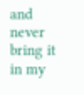and never bring it in my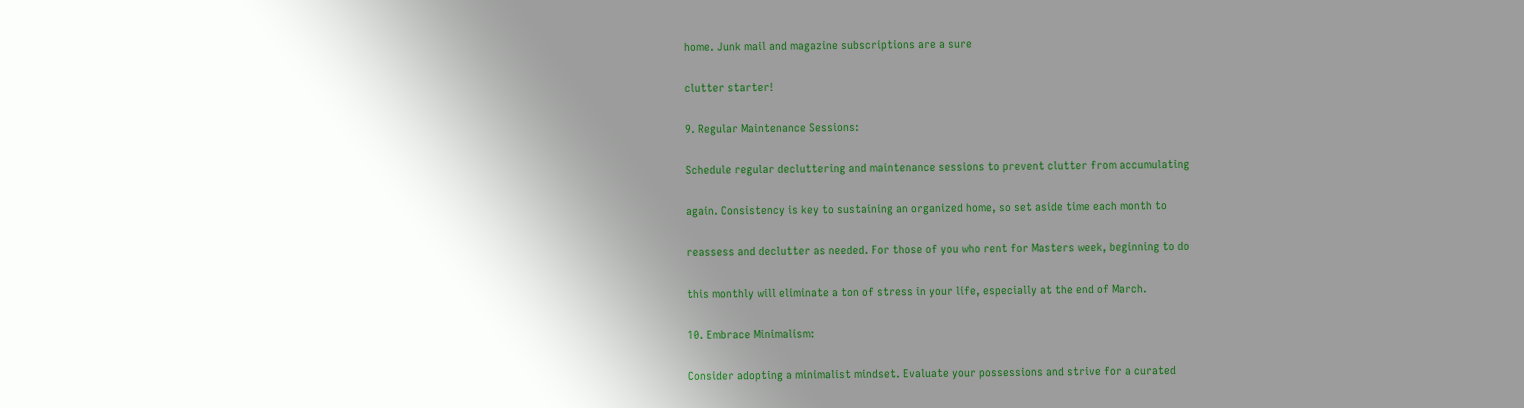home. Junk mail and magazine subscriptions are a sure

clutter starter!

9. Regular Maintenance Sessions:

Schedule regular decluttering and maintenance sessions to prevent clutter from accumulating

again. Consistency is key to sustaining an organized home, so set aside time each month to

reassess and declutter as needed. For those of you who rent for Masters week, beginning to do

this monthly will eliminate a ton of stress in your life, especially at the end of March.

10. Embrace Minimalism:

Consider adopting a minimalist mindset. Evaluate your possessions and strive for a curated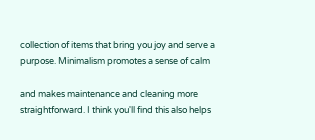collection of items that bring you joy and serve a purpose. Minimalism promotes a sense of calm

and makes maintenance and cleaning more straightforward. I think you'll find this also helps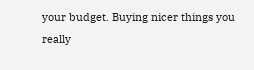your budget. Buying nicer things you really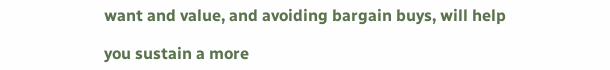want and value, and avoiding bargain buys, will help

you sustain a more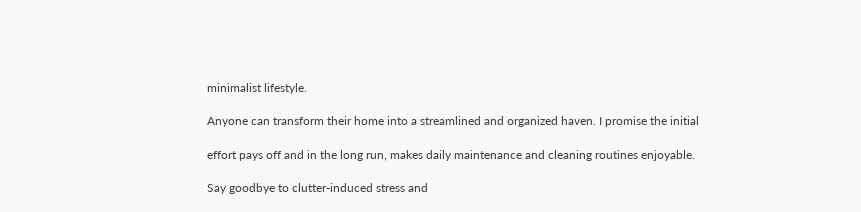minimalist lifestyle.

Anyone can transform their home into a streamlined and organized haven. I promise the initial

effort pays off and in the long run, makes daily maintenance and cleaning routines enjoyable.

Say goodbye to clutter-induced stress and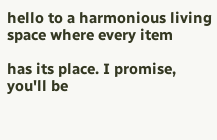hello to a harmonious living space where every item

has its place. I promise, you'll be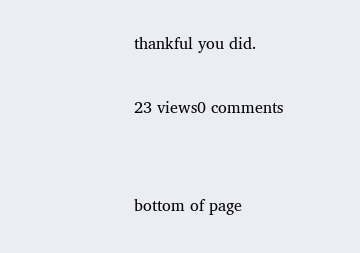thankful you did.

23 views0 comments


bottom of page